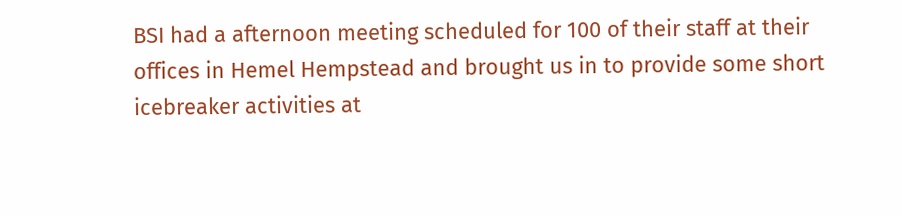BSI had a afternoon meeting scheduled for 100 of their staff at their offices in Hemel Hempstead and brought us in to provide some short icebreaker activities at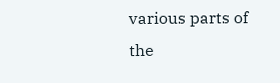various parts of the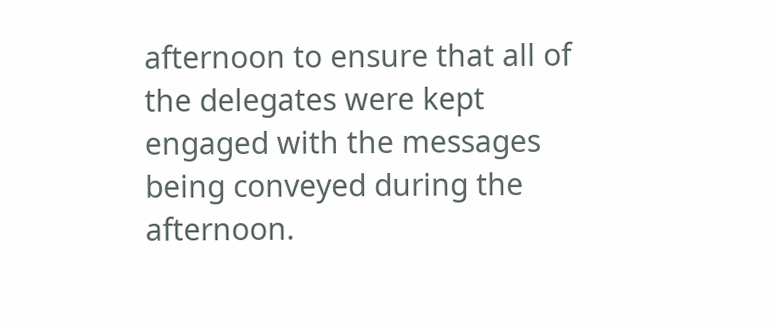afternoon to ensure that all of the delegates were kept engaged with the messages being conveyed during the afternoon.